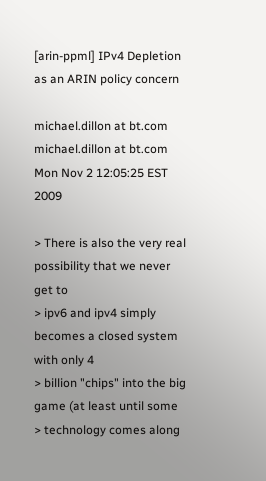[arin-ppml] IPv4 Depletion as an ARIN policy concern

michael.dillon at bt.com michael.dillon at bt.com
Mon Nov 2 12:05:25 EST 2009

> There is also the very real possibility that we never get to
> ipv6 and ipv4 simply becomes a closed system with only 4
> billion "chips" into the big game (at least until some
> technology comes along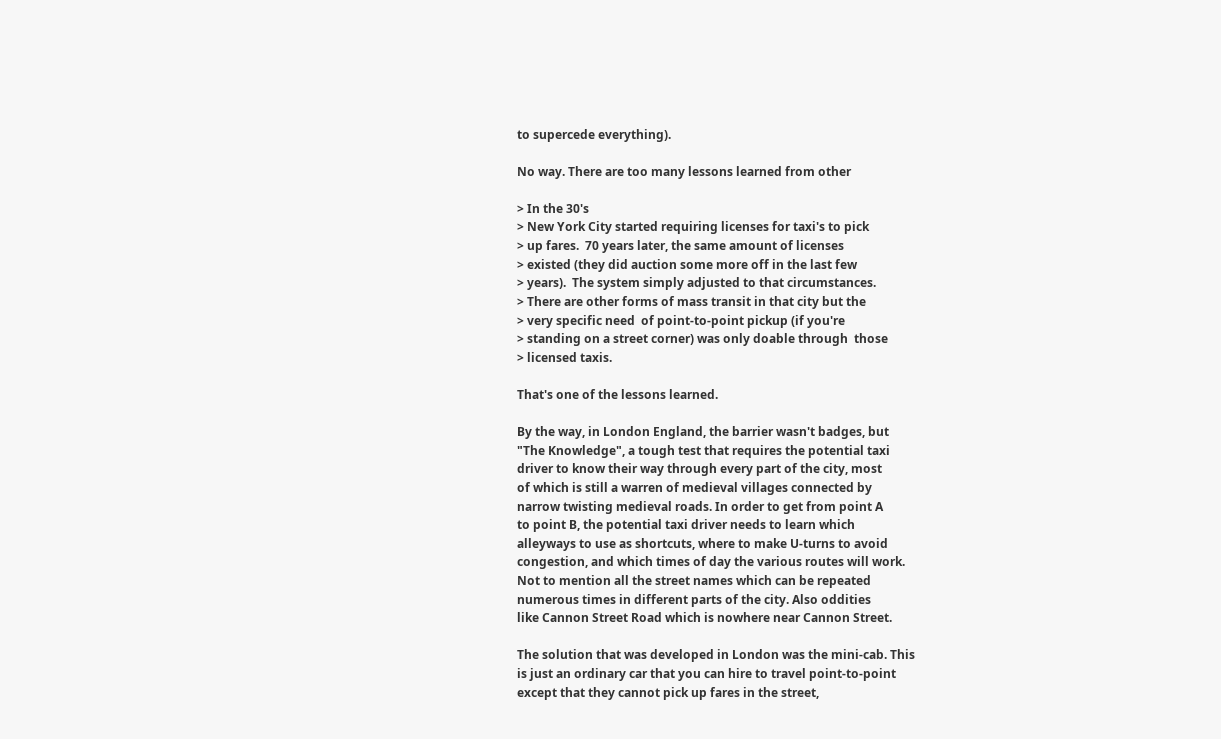to supercede everything).

No way. There are too many lessons learned from other

> In the 30's
> New York City started requiring licenses for taxi's to pick
> up fares.  70 years later, the same amount of licenses
> existed (they did auction some more off in the last few
> years).  The system simply adjusted to that circumstances.
> There are other forms of mass transit in that city but the
> very specific need  of point-to-point pickup (if you're
> standing on a street corner) was only doable through  those
> licensed taxis.

That's one of the lessons learned.

By the way, in London England, the barrier wasn't badges, but
"The Knowledge", a tough test that requires the potential taxi
driver to know their way through every part of the city, most
of which is still a warren of medieval villages connected by
narrow twisting medieval roads. In order to get from point A
to point B, the potential taxi driver needs to learn which
alleyways to use as shortcuts, where to make U-turns to avoid
congestion, and which times of day the various routes will work.
Not to mention all the street names which can be repeated
numerous times in different parts of the city. Also oddities
like Cannon Street Road which is nowhere near Cannon Street.

The solution that was developed in London was the mini-cab. This
is just an ordinary car that you can hire to travel point-to-point
except that they cannot pick up fares in the street,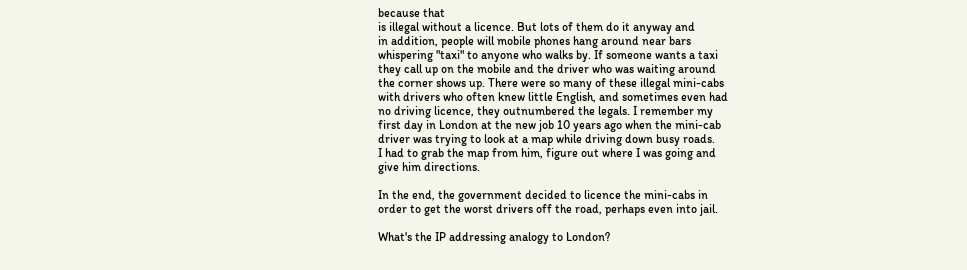because that
is illegal without a licence. But lots of them do it anyway and
in addition, people will mobile phones hang around near bars
whispering "taxi" to anyone who walks by. If someone wants a taxi
they call up on the mobile and the driver who was waiting around
the corner shows up. There were so many of these illegal mini-cabs
with drivers who often knew little English, and sometimes even had
no driving licence, they outnumbered the legals. I remember my
first day in London at the new job 10 years ago when the mini-cab
driver was trying to look at a map while driving down busy roads.
I had to grab the map from him, figure out where I was going and
give him directions.

In the end, the government decided to licence the mini-cabs in
order to get the worst drivers off the road, perhaps even into jail.

What's the IP addressing analogy to London?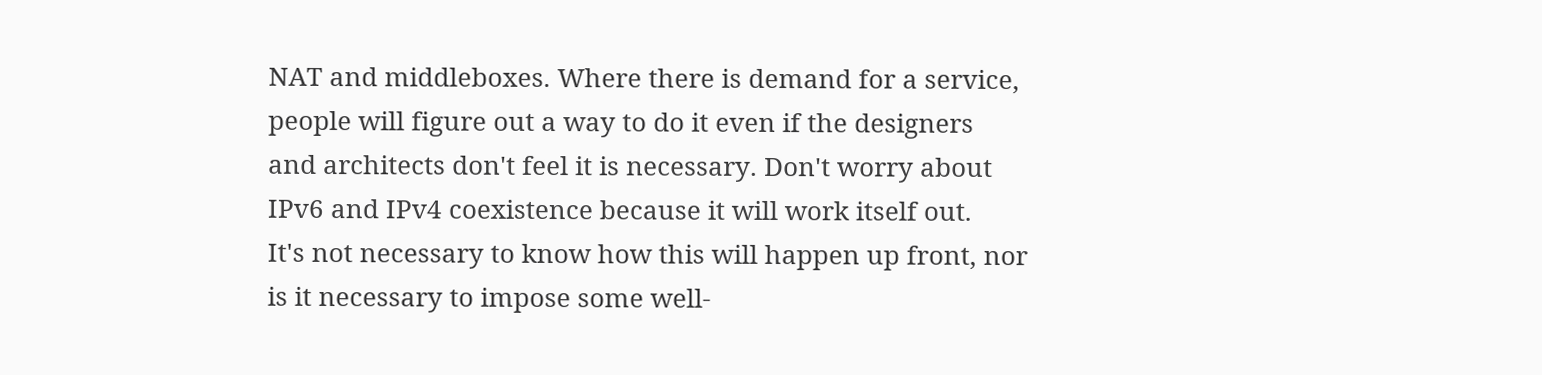NAT and middleboxes. Where there is demand for a service,
people will figure out a way to do it even if the designers
and architects don't feel it is necessary. Don't worry about
IPv6 and IPv4 coexistence because it will work itself out.
It's not necessary to know how this will happen up front, nor
is it necessary to impose some well-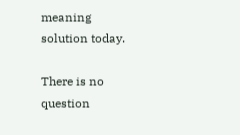meaning solution today.

There is no question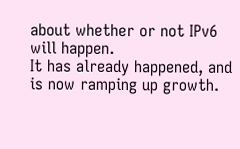about whether or not IPv6 will happen.
It has already happened, and is now ramping up growth.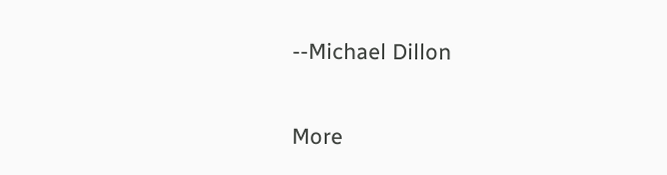--Michael Dillon


More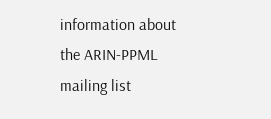information about the ARIN-PPML mailing list